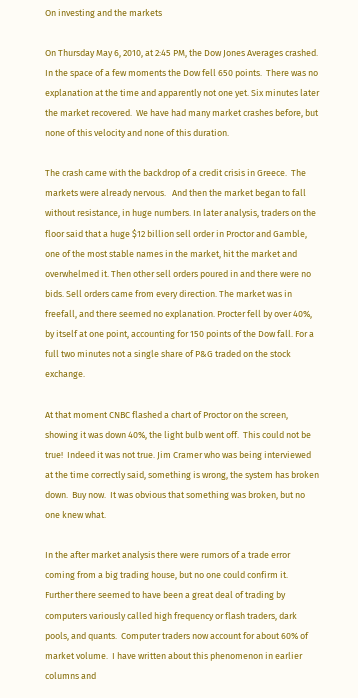On investing and the markets

On Thursday May 6, 2010, at 2:45 PM, the Dow Jones Averages crashed.  In the space of a few moments the Dow fell 650 points.  There was no explanation at the time and apparently not one yet. Six minutes later the market recovered.  We have had many market crashes before, but none of this velocity and none of this duration.

The crash came with the backdrop of a credit crisis in Greece.  The markets were already nervous.   And then the market began to fall without resistance, in huge numbers. In later analysis, traders on the floor said that a huge $12 billion sell order in Proctor and Gamble, one of the most stable names in the market, hit the market and overwhelmed it. Then other sell orders poured in and there were no bids. Sell orders came from every direction. The market was in freefall, and there seemed no explanation. Procter fell by over 40%, by itself at one point, accounting for 150 points of the Dow fall. For a full two minutes not a single share of P&G traded on the stock exchange.

At that moment CNBC flashed a chart of Proctor on the screen, showing it was down 40%, the light bulb went off.  This could not be true!  Indeed it was not true. Jim Cramer who was being interviewed at the time correctly said, something is wrong, the system has broken down.  Buy now.  It was obvious that something was broken, but no one knew what.

In the after market analysis there were rumors of a trade error coming from a big trading house, but no one could confirm it.  Further there seemed to have been a great deal of trading by computers variously called high frequency or flash traders, dark pools, and quants.  Computer traders now account for about 60% of market volume.  I have written about this phenomenon in earlier columns and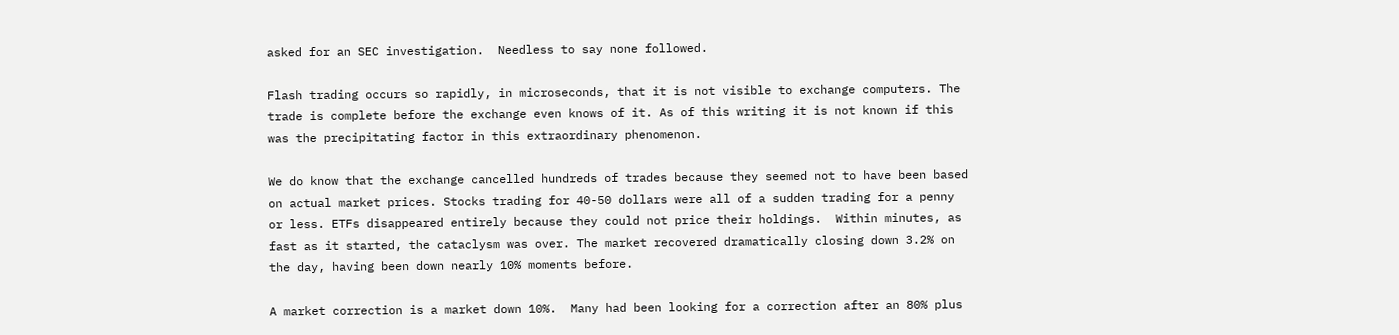asked for an SEC investigation.  Needless to say none followed.

Flash trading occurs so rapidly, in microseconds, that it is not visible to exchange computers. The trade is complete before the exchange even knows of it. As of this writing it is not known if this was the precipitating factor in this extraordinary phenomenon.

We do know that the exchange cancelled hundreds of trades because they seemed not to have been based on actual market prices. Stocks trading for 40-50 dollars were all of a sudden trading for a penny or less. ETFs disappeared entirely because they could not price their holdings.  Within minutes, as fast as it started, the cataclysm was over. The market recovered dramatically closing down 3.2% on the day, having been down nearly 10% moments before.

A market correction is a market down 10%.  Many had been looking for a correction after an 80% plus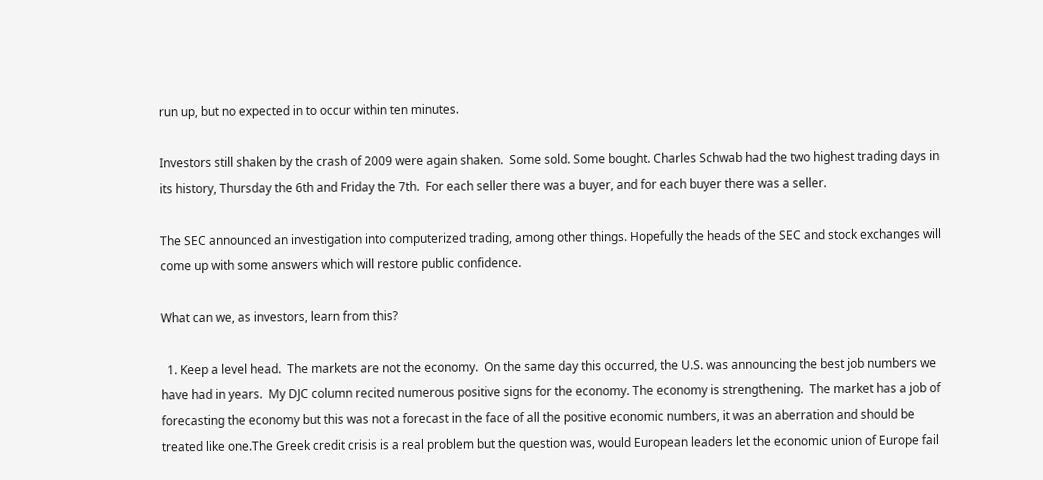run up, but no expected in to occur within ten minutes.

Investors still shaken by the crash of 2009 were again shaken.  Some sold. Some bought. Charles Schwab had the two highest trading days in its history, Thursday the 6th and Friday the 7th.  For each seller there was a buyer, and for each buyer there was a seller.

The SEC announced an investigation into computerized trading, among other things. Hopefully the heads of the SEC and stock exchanges will come up with some answers which will restore public confidence.

What can we, as investors, learn from this?

  1. Keep a level head.  The markets are not the economy.  On the same day this occurred, the U.S. was announcing the best job numbers we have had in years.  My DJC column recited numerous positive signs for the economy. The economy is strengthening.  The market has a job of forecasting the economy but this was not a forecast in the face of all the positive economic numbers, it was an aberration and should be treated like one.The Greek credit crisis is a real problem but the question was, would European leaders let the economic union of Europe fail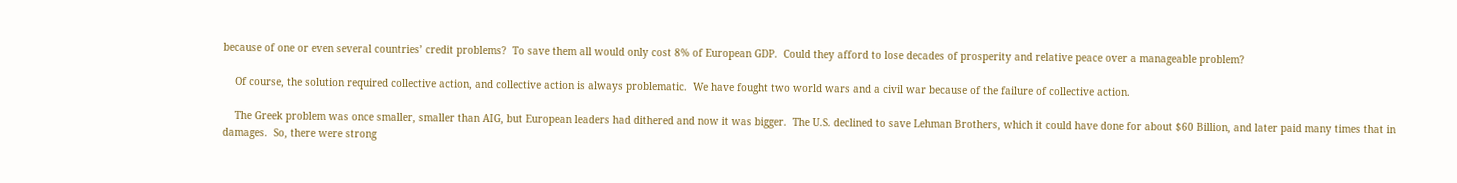because of one or even several countries’ credit problems?  To save them all would only cost 8% of European GDP.  Could they afford to lose decades of prosperity and relative peace over a manageable problem?

    Of course, the solution required collective action, and collective action is always problematic.  We have fought two world wars and a civil war because of the failure of collective action.

    The Greek problem was once smaller, smaller than AIG, but European leaders had dithered and now it was bigger.  The U.S. declined to save Lehman Brothers, which it could have done for about $60 Billion, and later paid many times that in damages.  So, there were strong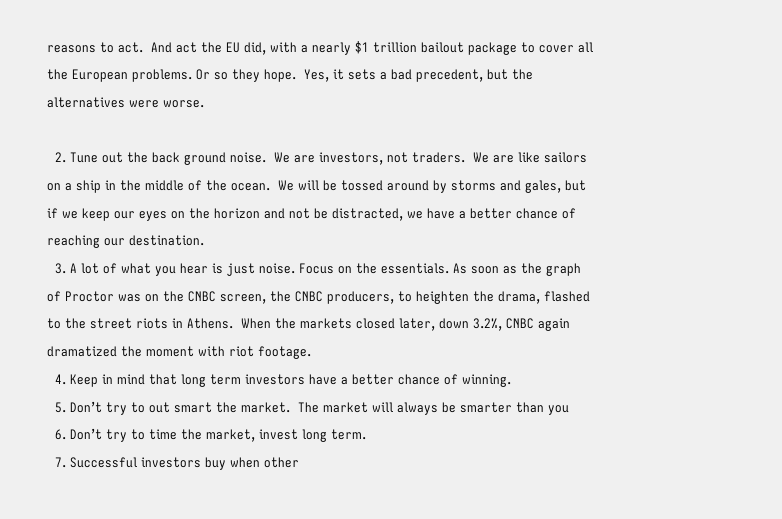reasons to act.  And act the EU did, with a nearly $1 trillion bailout package to cover all the European problems. Or so they hope.  Yes, it sets a bad precedent, but the alternatives were worse.

  2. Tune out the back ground noise.  We are investors, not traders.  We are like sailors on a ship in the middle of the ocean.  We will be tossed around by storms and gales, but if we keep our eyes on the horizon and not be distracted, we have a better chance of reaching our destination.
  3. A lot of what you hear is just noise. Focus on the essentials. As soon as the graph of Proctor was on the CNBC screen, the CNBC producers, to heighten the drama, flashed to the street riots in Athens.  When the markets closed later, down 3.2%, CNBC again dramatized the moment with riot footage.
  4. Keep in mind that long term investors have a better chance of winning.
  5. Don’t try to out smart the market.  The market will always be smarter than you
  6. Don’t try to time the market, invest long term.
  7. Successful investors buy when other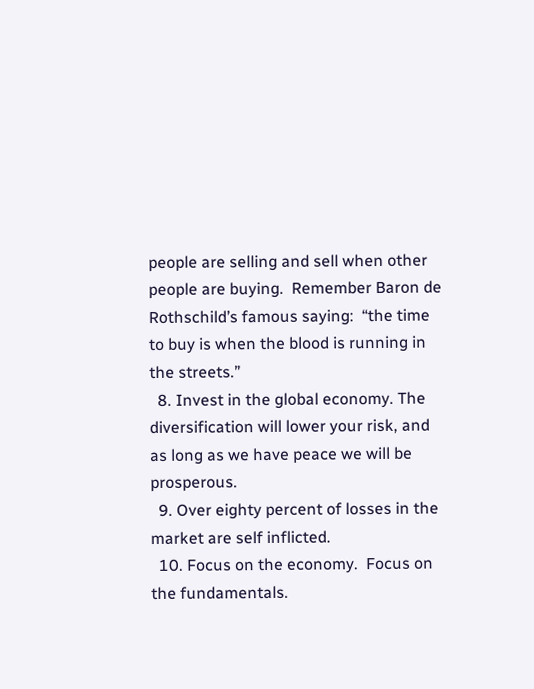people are selling and sell when other people are buying.  Remember Baron de Rothschild’s famous saying:  “the time to buy is when the blood is running in the streets.”
  8. Invest in the global economy. The diversification will lower your risk, and as long as we have peace we will be prosperous.
  9. Over eighty percent of losses in the market are self inflicted.
  10. Focus on the economy.  Focus on the fundamentals.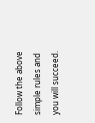Follow the above simple rules and you will succeed.